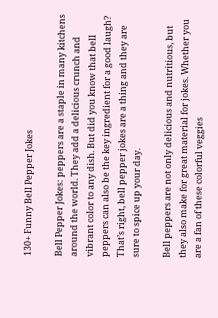130+ Funny Bell Pepper Jokes

Bell Pepper Jokes: peppers are a staple in many kitchens around the world. They add a delicious crunch and vibrant color to any dish. But did you know that bell peppers can also be the key ingredient for a good laugh? That’s right, bell pepper jokes are a thing and they are sure to spice up your day.

Bell peppers are not only delicious and nutritious, but they also make for great material for jokes. Whether you are a fan of these colorful veggies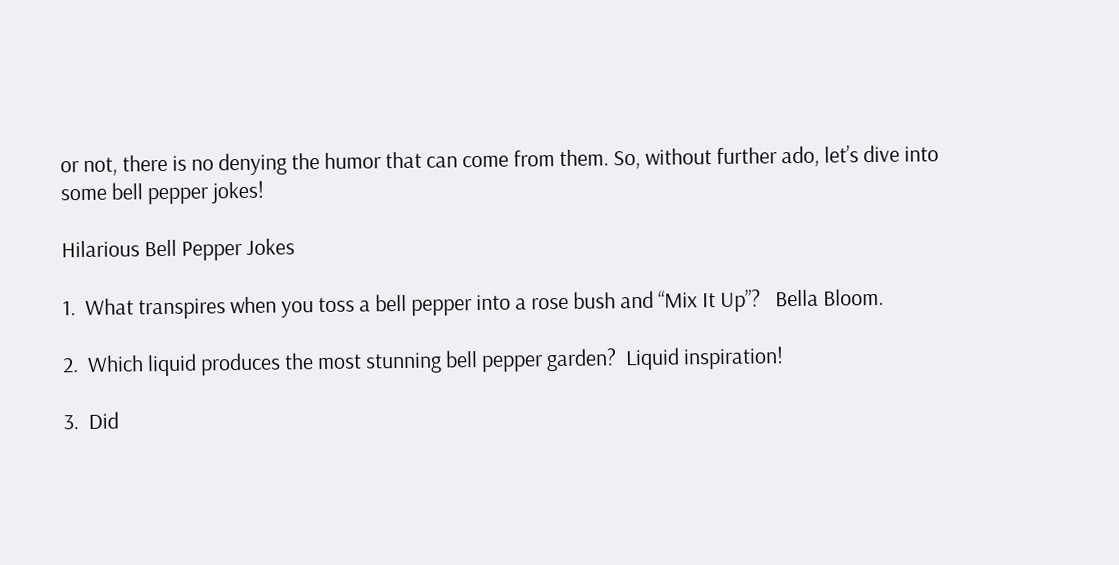or not, there is no denying the humor that can come from them. So, without further ado, let’s dive into some bell pepper jokes!

Hilarious Bell Pepper Jokes

1.  What transpires when you toss a bell pepper into a rose bush and “Mix It Up”?   Bella Bloom.

2.  Which liquid produces the most stunning bell pepper garden?  Liquid inspiration!

3.  Did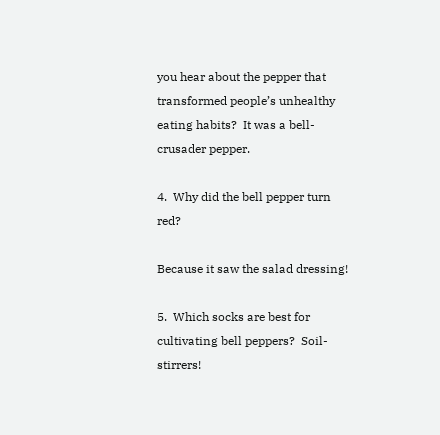you hear about the pepper that transformed people’s unhealthy eating habits?  It was a bell-crusader pepper.

4.  Why did the bell pepper turn red?

Because it saw the salad dressing!

5.  Which socks are best for cultivating bell peppers?  Soil-stirrers!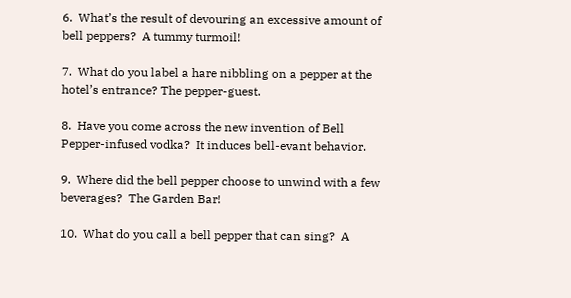6.  What’s the result of devouring an excessive amount of bell peppers?  A tummy turmoil!

7.  What do you label a hare nibbling on a pepper at the hotel’s entrance? The pepper-guest.

8.  Have you come across the new invention of Bell Pepper-infused vodka?  It induces bell-evant behavior.

9.  Where did the bell pepper choose to unwind with a few beverages?  The Garden Bar!

10.  What do you call a bell pepper that can sing?  A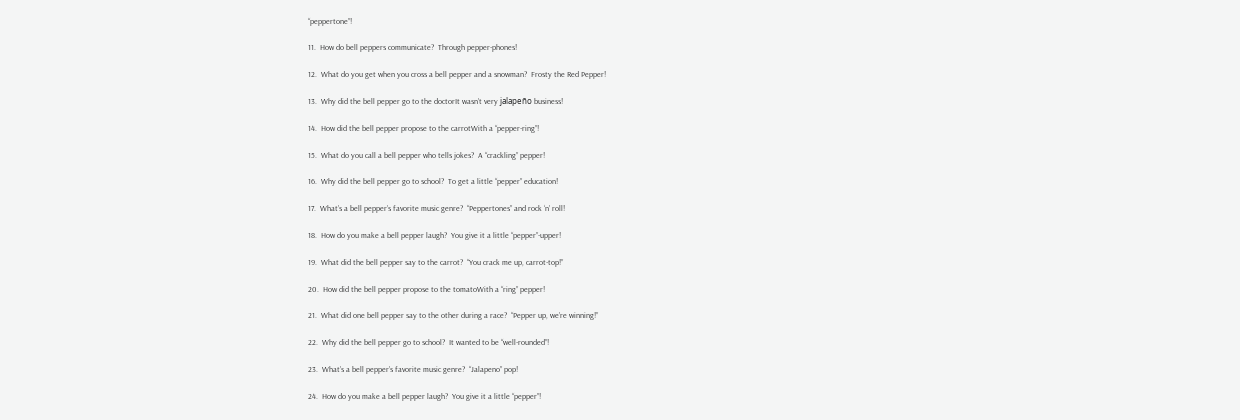“peppertone”!

11.  How do bell peppers communicate?  Through pepper-phones!

12.  What do you get when you cross a bell pepper and a snowman?  Frosty the Red Pepper!

13.  Why did the bell pepper go to the doctorIt wasn’t very jalapeño business!

14.  How did the bell pepper propose to the carrotWith a “pepper-ring”!

15.  What do you call a bell pepper who tells jokes?  A “crackling” pepper!

16.  Why did the bell pepper go to school?  To get a little “pepper” education!

17.  What’s a bell pepper’s favorite music genre?  “Peppertones” and rock ‘n’ roll!

18.  How do you make a bell pepper laugh?  You give it a little “pepper”-upper!

19.  What did the bell pepper say to the carrot?  “You crack me up, carrot-top!”

20.  How did the bell pepper propose to the tomatoWith a “ring” pepper!

21.  What did one bell pepper say to the other during a race?  “Pepper up, we’re winning!”

22.  Why did the bell pepper go to school?  It wanted to be “well-rounded”!

23.  What’s a bell pepper’s favorite music genre?  “Jalapeno” pop!

24.  How do you make a bell pepper laugh?  You give it a little “pepper”!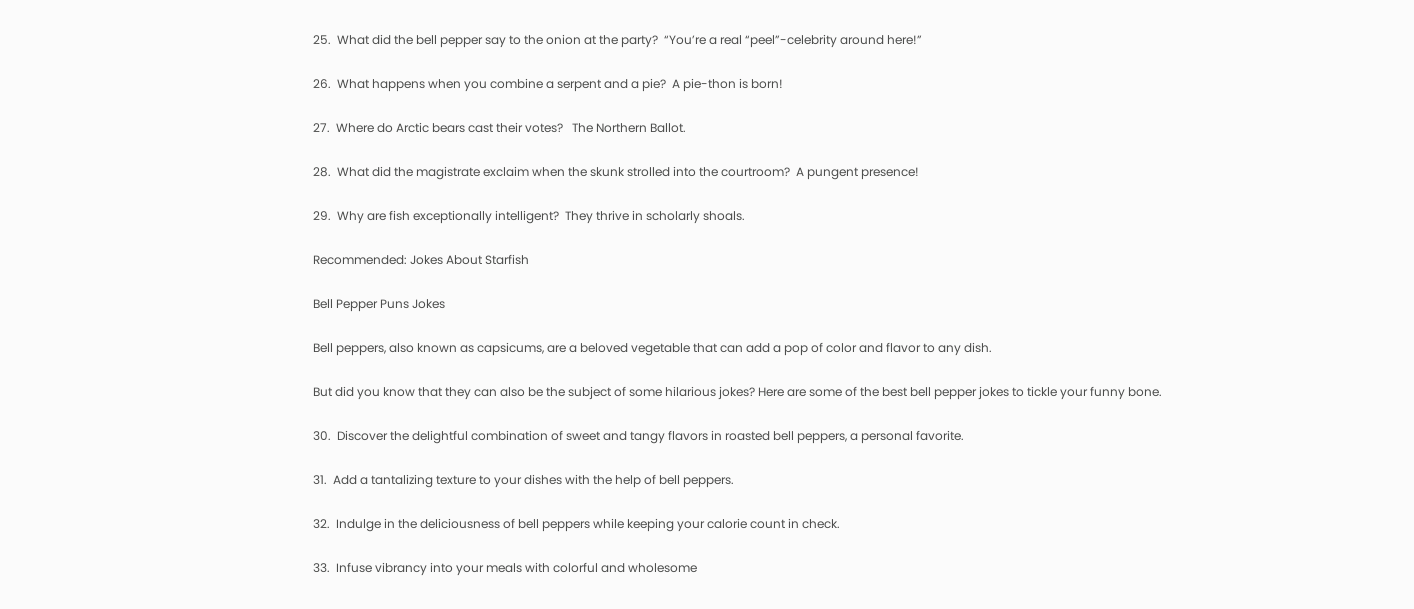25.  What did the bell pepper say to the onion at the party?  “You’re a real “peel”-celebrity around here!”

26.  What happens when you combine a serpent and a pie?  A pie-thon is born!

27.  Where do Arctic bears cast their votes?   The Northern Ballot.

28.  What did the magistrate exclaim when the skunk strolled into the courtroom?  A pungent presence!

29.  Why are fish exceptionally intelligent?  They thrive in scholarly shoals.

Recommended: Jokes About Starfish

Bell Pepper Puns Jokes

Bell peppers, also known as capsicums, are a beloved vegetable that can add a pop of color and flavor to any dish.

But did you know that they can also be the subject of some hilarious jokes? Here are some of the best bell pepper jokes to tickle your funny bone.

30.  Discover the delightful combination of sweet and tangy flavors in roasted bell peppers, a personal favorite.

31.  Add a tantalizing texture to your dishes with the help of bell peppers.

32.  Indulge in the deliciousness of bell peppers while keeping your calorie count in check.

33.  Infuse vibrancy into your meals with colorful and wholesome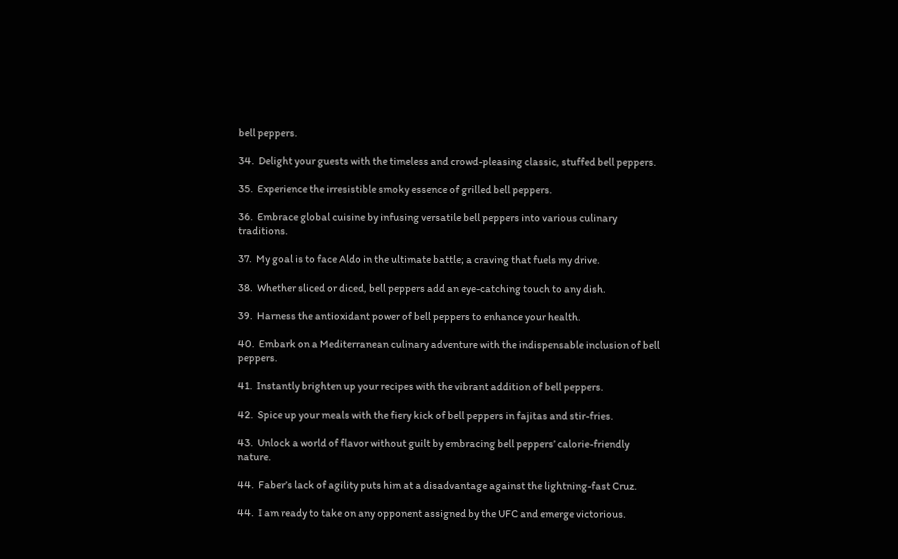bell peppers.

34.  Delight your guests with the timeless and crowd-pleasing classic, stuffed bell peppers.

35.  Experience the irresistible smoky essence of grilled bell peppers.

36.  Embrace global cuisine by infusing versatile bell peppers into various culinary traditions.

37.  My goal is to face Aldo in the ultimate battle; a craving that fuels my drive.

38.  Whether sliced or diced, bell peppers add an eye-catching touch to any dish.

39.  Harness the antioxidant power of bell peppers to enhance your health.

40.  Embark on a Mediterranean culinary adventure with the indispensable inclusion of bell peppers.

41.  Instantly brighten up your recipes with the vibrant addition of bell peppers.

42.  Spice up your meals with the fiery kick of bell peppers in fajitas and stir-fries.

43.  Unlock a world of flavor without guilt by embracing bell peppers’ calorie-friendly nature.

44.  Faber’s lack of agility puts him at a disadvantage against the lightning-fast Cruz.

44.  I am ready to take on any opponent assigned by the UFC and emerge victorious.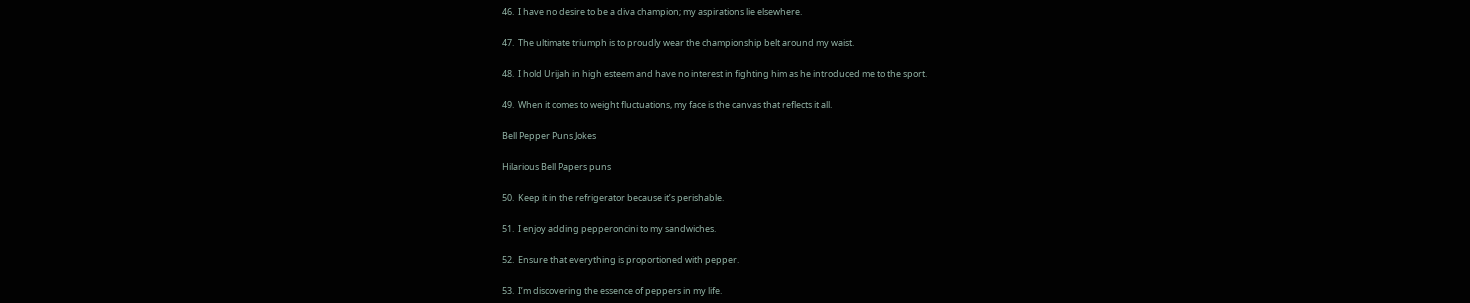46.  I have no desire to be a diva champion; my aspirations lie elsewhere.

47.  The ultimate triumph is to proudly wear the championship belt around my waist.

48.  I hold Urijah in high esteem and have no interest in fighting him as he introduced me to the sport.

49.  When it comes to weight fluctuations, my face is the canvas that reflects it all.

Bell Pepper Puns Jokes

Hilarious Bell Papers puns

50.  Keep it in the refrigerator because it’s perishable.

51.  I enjoy adding pepperoncini to my sandwiches.

52.  Ensure that everything is proportioned with pepper.

53.  I’m discovering the essence of peppers in my life.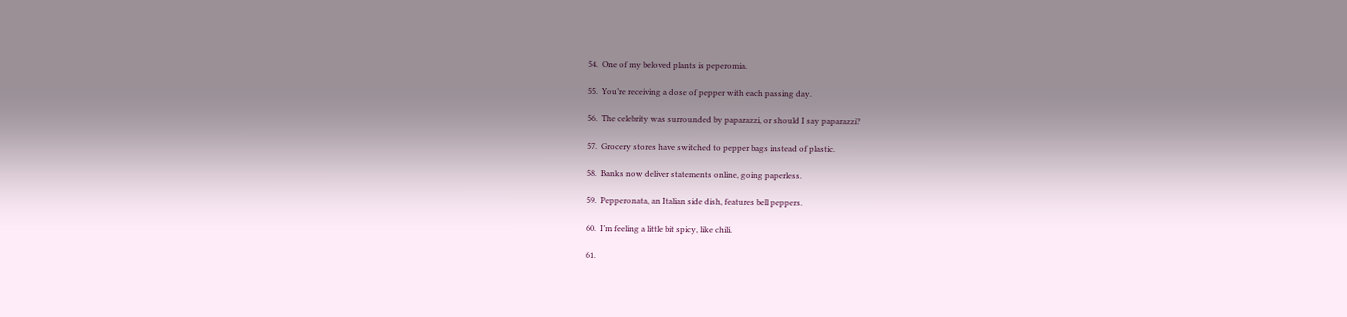54.  One of my beloved plants is peperomia.

55.  You’re receiving a dose of pepper with each passing day.

56.  The celebrity was surrounded by paparazzi, or should I say paparazzi?

57.  Grocery stores have switched to pepper bags instead of plastic.

58.  Banks now deliver statements online, going paperless.

59.  Pepperonata, an Italian side dish, features bell peppers.

60.  I’m feeling a little bit spicy, like chili.

61.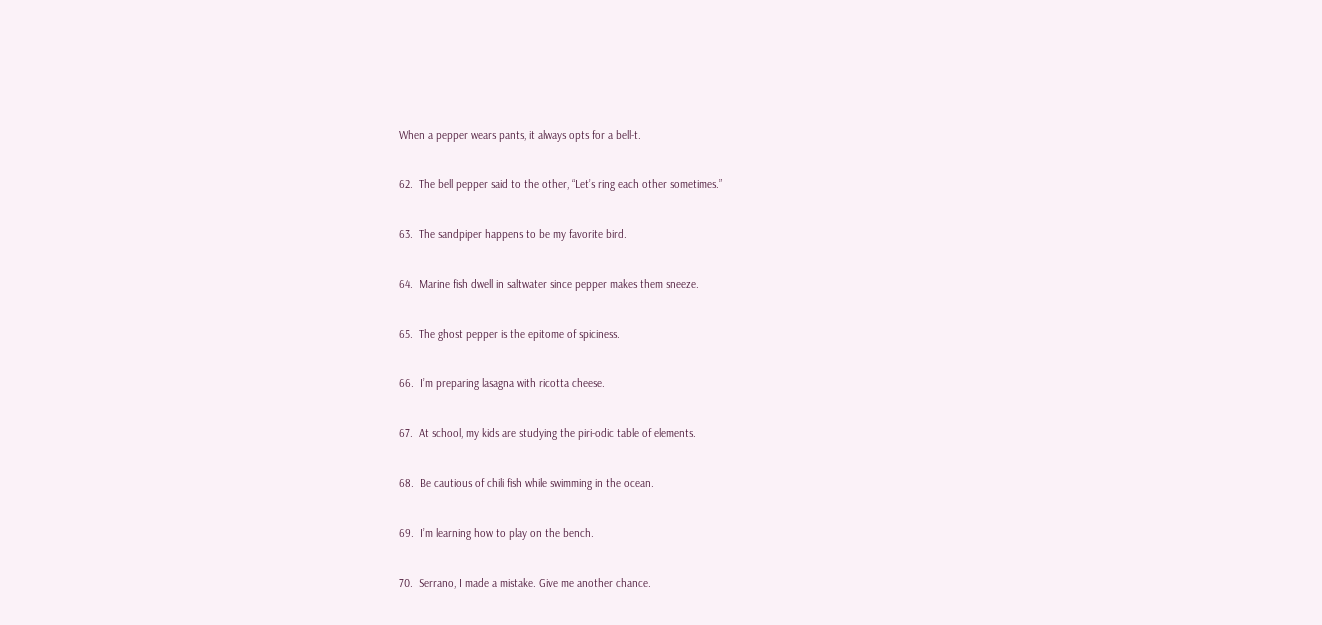When a pepper wears pants, it always opts for a bell-t.

62.  The bell pepper said to the other, “Let’s ring each other sometimes.”

63.  The sandpiper happens to be my favorite bird.

64.  Marine fish dwell in saltwater since pepper makes them sneeze.

65.  The ghost pepper is the epitome of spiciness.

66.  I’m preparing lasagna with ricotta cheese.

67.  At school, my kids are studying the piri-odic table of elements.

68.  Be cautious of chili fish while swimming in the ocean.

69.  I’m learning how to play on the bench.

70.  Serrano, I made a mistake. Give me another chance.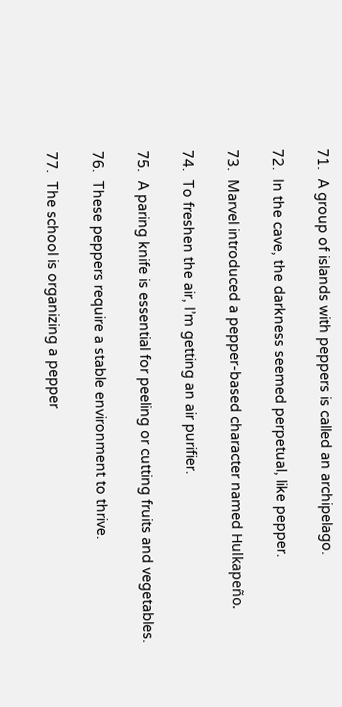71.  A group of islands with peppers is called an archipelago.

72.  In the cave, the darkness seemed perpetual, like pepper.

73.  Marvel introduced a pepper-based character named Hulkapeño.

74.  To freshen the air, I’m getting an air purifier.

75.  A paring knife is essential for peeling or cutting fruits and vegetables.

76.  These peppers require a stable environment to thrive.

77.  The school is organizing a pepper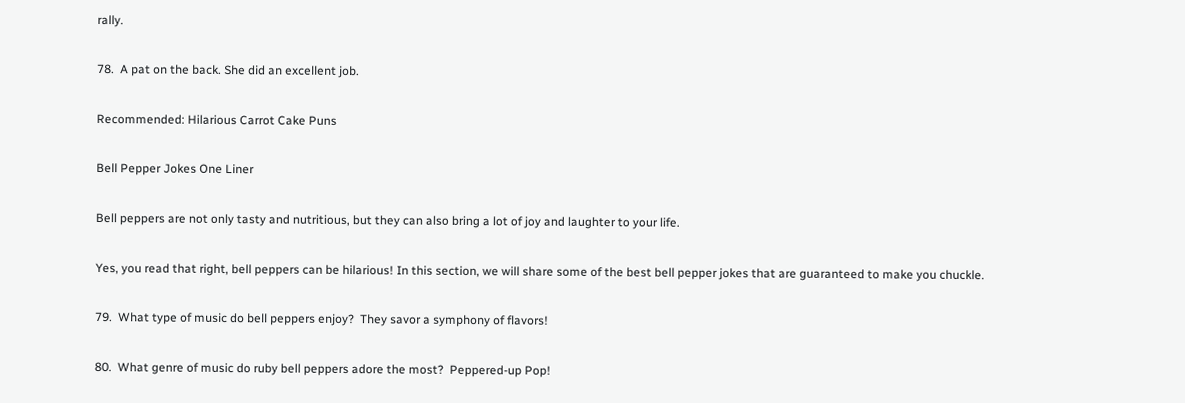rally.

78.  A pat on the back. She did an excellent job.

Recommended: Hilarious Carrot Cake Puns

Bell Pepper Jokes One Liner

Bell peppers are not only tasty and nutritious, but they can also bring a lot of joy and laughter to your life.

Yes, you read that right, bell peppers can be hilarious! In this section, we will share some of the best bell pepper jokes that are guaranteed to make you chuckle.

79.  What type of music do bell peppers enjoy?  They savor a symphony of flavors!

80.  What genre of music do ruby bell peppers adore the most?  Peppered-up Pop!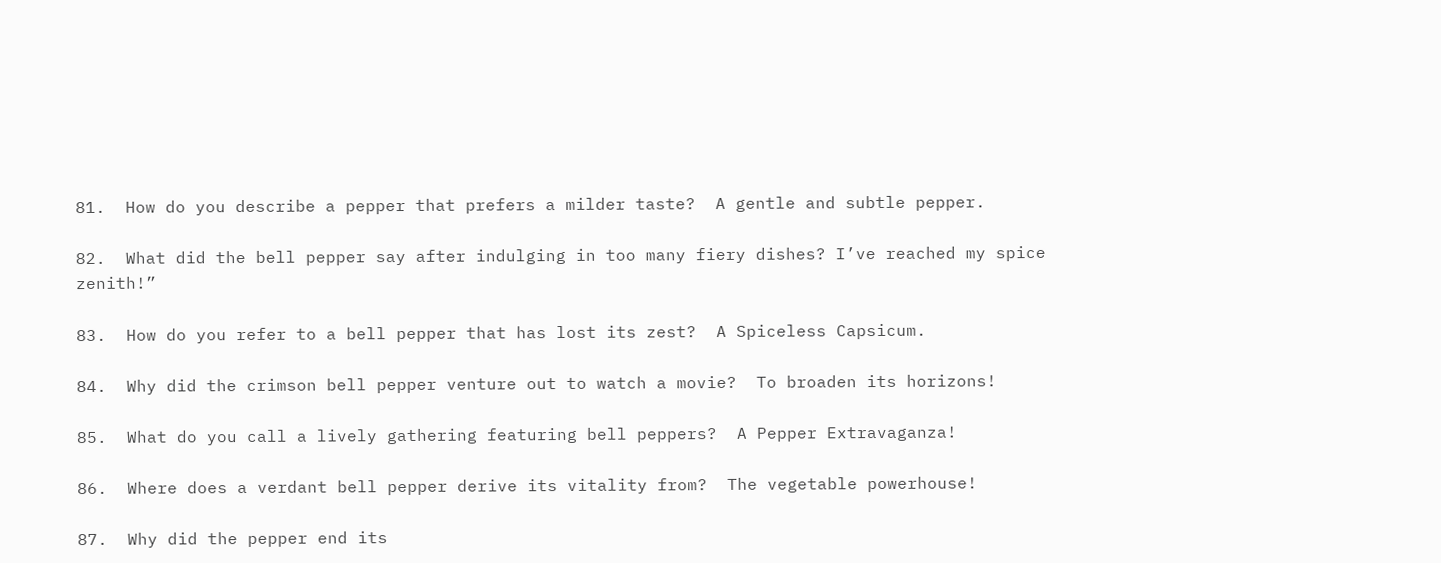81.  How do you describe a pepper that prefers a milder taste?  A gentle and subtle pepper.

82.  What did the bell pepper say after indulging in too many fiery dishes? I’ve reached my spice zenith!”

83.  How do you refer to a bell pepper that has lost its zest?  A Spiceless Capsicum.

84.  Why did the crimson bell pepper venture out to watch a movie?  To broaden its horizons!

85.  What do you call a lively gathering featuring bell peppers?  A Pepper Extravaganza!

86.  Where does a verdant bell pepper derive its vitality from?  The vegetable powerhouse!

87.  Why did the pepper end its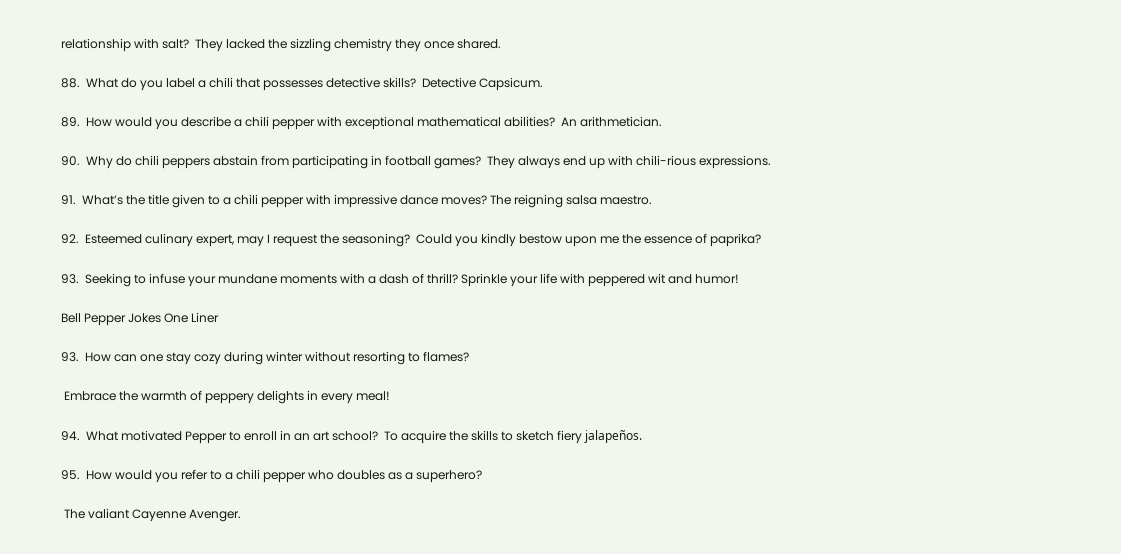relationship with salt?  They lacked the sizzling chemistry they once shared.

88.  What do you label a chili that possesses detective skills?  Detective Capsicum.

89.  How would you describe a chili pepper with exceptional mathematical abilities?  An arithmetician.

90.  Why do chili peppers abstain from participating in football games?  They always end up with chili-rious expressions.

91.  What’s the title given to a chili pepper with impressive dance moves? The reigning salsa maestro.

92.  Esteemed culinary expert, may I request the seasoning?  Could you kindly bestow upon me the essence of paprika?

93.  Seeking to infuse your mundane moments with a dash of thrill? Sprinkle your life with peppered wit and humor!

Bell Pepper Jokes One Liner

93.  How can one stay cozy during winter without resorting to flames?

 Embrace the warmth of peppery delights in every meal!

94.  What motivated Pepper to enroll in an art school?  To acquire the skills to sketch fiery jalapeños.

95.  How would you refer to a chili pepper who doubles as a superhero?

 The valiant Cayenne Avenger.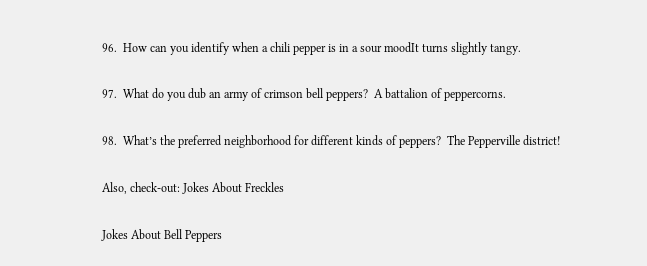96.  How can you identify when a chili pepper is in a sour moodIt turns slightly tangy.

97.  What do you dub an army of crimson bell peppers?  A battalion of peppercorns.

98.  What’s the preferred neighborhood for different kinds of peppers?  The Pepperville district!

Also, check-out: Jokes About Freckles

Jokes About Bell Peppers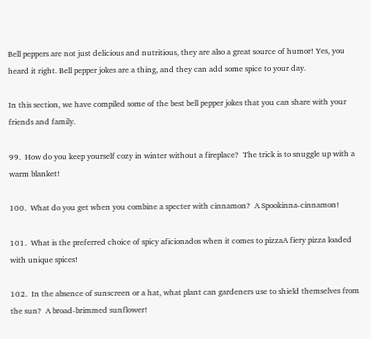Bell peppers are not just delicious and nutritious, they are also a great source of humor! Yes, you heard it right. Bell pepper jokes are a thing, and they can add some spice to your day.

In this section, we have compiled some of the best bell pepper jokes that you can share with your friends and family.

99.  How do you keep yourself cozy in winter without a fireplace?  The trick is to snuggle up with a warm blanket!

100.  What do you get when you combine a specter with cinnamon?  A Spookinna-cinnamon!

101.  What is the preferred choice of spicy aficionados when it comes to pizzaA fiery pizza loaded with unique spices!

102.  In the absence of sunscreen or a hat, what plant can gardeners use to shield themselves from the sun?  A broad-brimmed sunflower!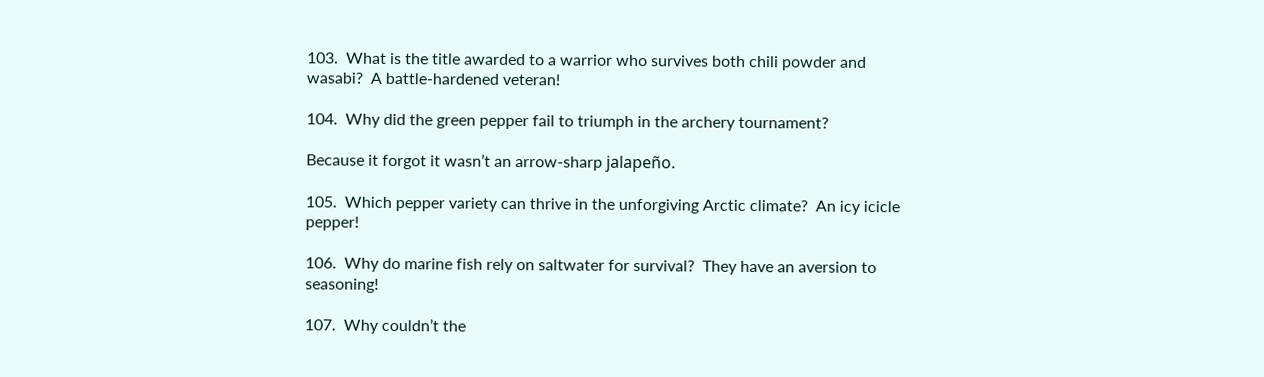103.  What is the title awarded to a warrior who survives both chili powder and wasabi?  A battle-hardened veteran!

104.  Why did the green pepper fail to triumph in the archery tournament?

Because it forgot it wasn’t an arrow-sharp jalapeño.

105.  Which pepper variety can thrive in the unforgiving Arctic climate?  An icy icicle pepper!

106.  Why do marine fish rely on saltwater for survival?  They have an aversion to seasoning!

107.  Why couldn’t the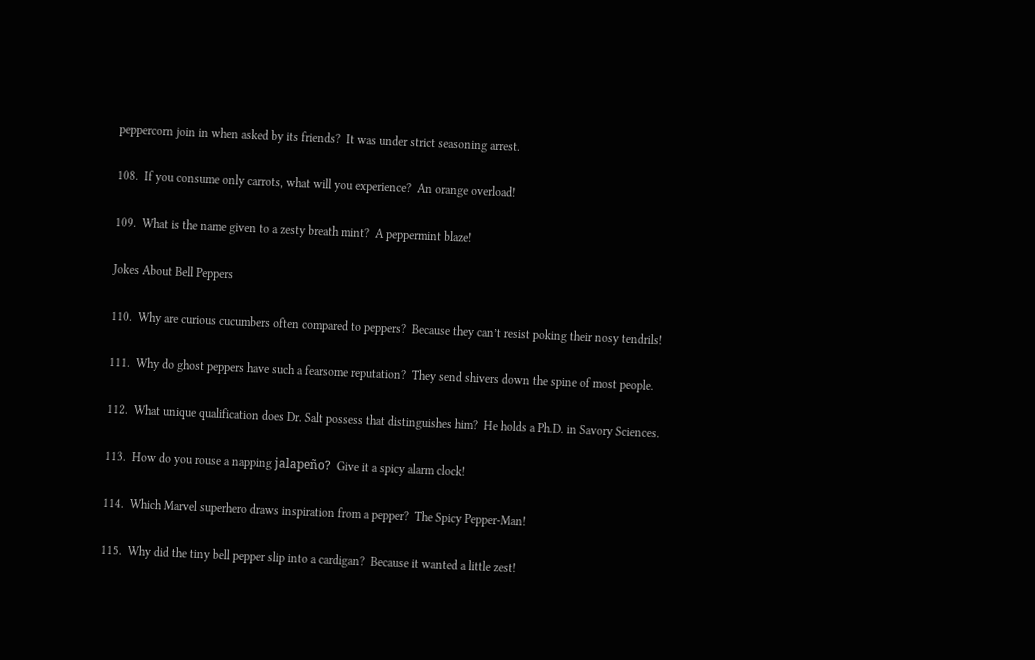peppercorn join in when asked by its friends?  It was under strict seasoning arrest.

108.  If you consume only carrots, what will you experience?  An orange overload!

109.  What is the name given to a zesty breath mint?  A peppermint blaze!

Jokes About Bell Peppers

110.  Why are curious cucumbers often compared to peppers?  Because they can’t resist poking their nosy tendrils!

111.  Why do ghost peppers have such a fearsome reputation?  They send shivers down the spine of most people.

112.  What unique qualification does Dr. Salt possess that distinguishes him?  He holds a Ph.D. in Savory Sciences.

113.  How do you rouse a napping jalapeño?  Give it a spicy alarm clock!

114.  Which Marvel superhero draws inspiration from a pepper?  The Spicy Pepper-Man!

115.  Why did the tiny bell pepper slip into a cardigan?  Because it wanted a little zest!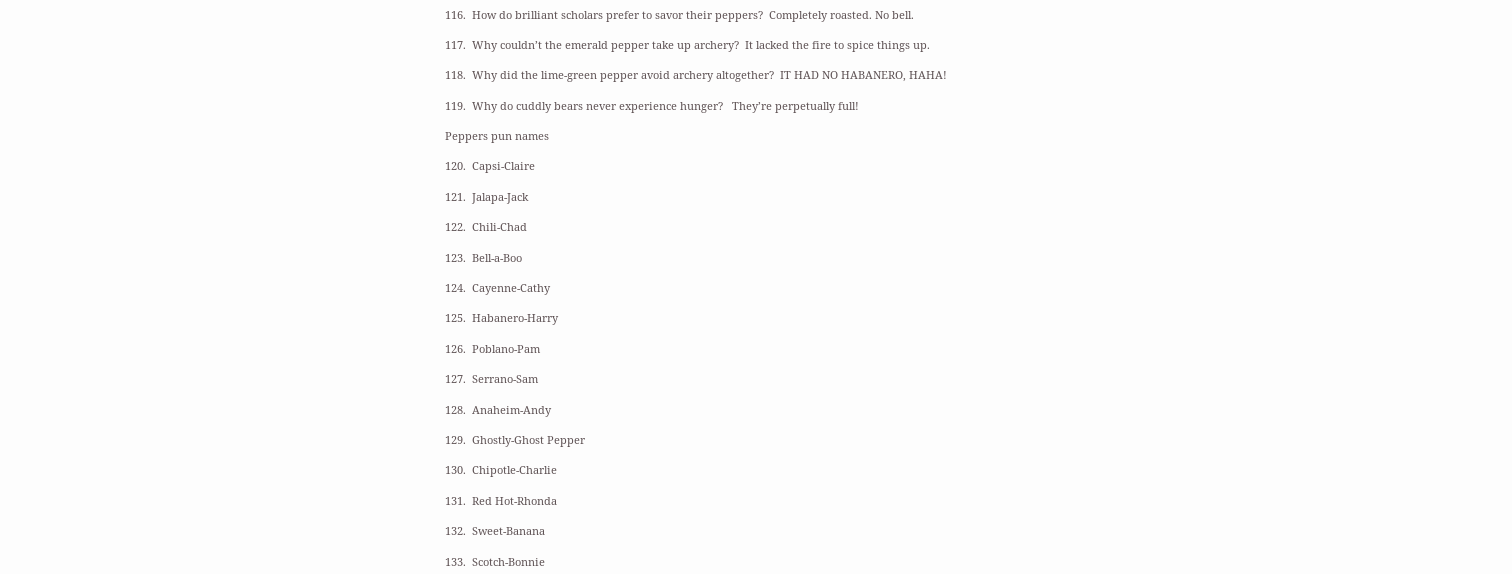116.  How do brilliant scholars prefer to savor their peppers?  Completely roasted. No bell.

117.  Why couldn’t the emerald pepper take up archery?  It lacked the fire to spice things up.

118.  Why did the lime-green pepper avoid archery altogether?  IT HAD NO HABANERO, HAHA!

119.  Why do cuddly bears never experience hunger?   They’re perpetually full!

Peppers pun names

120.  Capsi-Claire

121.  Jalapa-Jack

122.  Chili-Chad

123.  Bell-a-Boo

124.  Cayenne-Cathy

125.  Habanero-Harry

126.  Poblano-Pam

127.  Serrano-Sam

128.  Anaheim-Andy

129.  Ghostly-Ghost Pepper

130.  Chipotle-Charlie

131.  Red Hot-Rhonda

132.  Sweet-Banana

133.  Scotch-Bonnie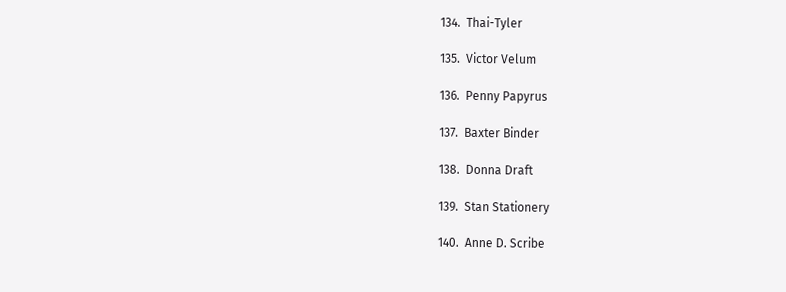134.  Thai-Tyler

135.  Victor Velum

136.  Penny Papyrus

137.  Baxter Binder

138.  Donna Draft

139.  Stan Stationery

140.  Anne D. Scribe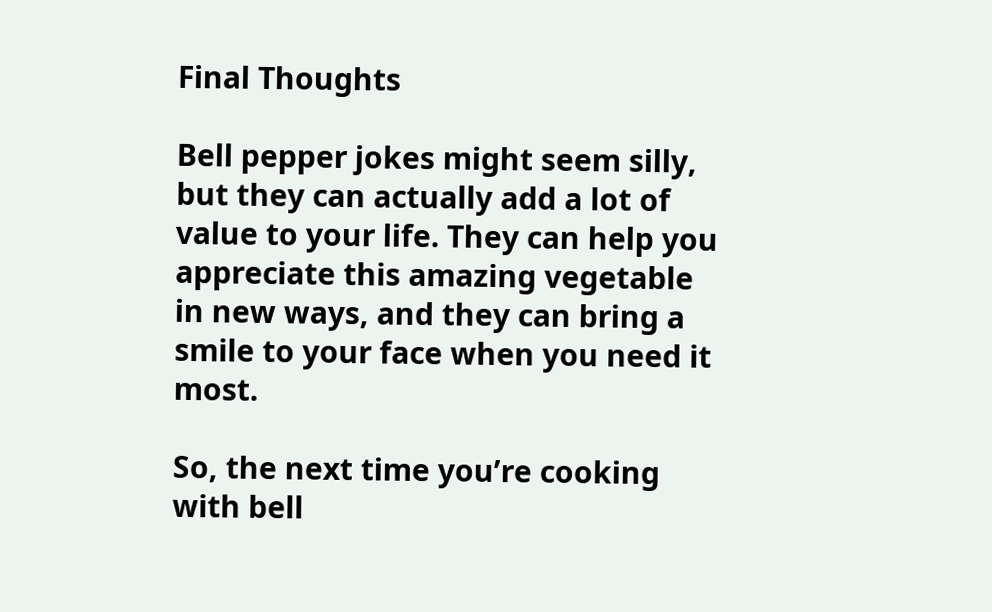Final Thoughts

Bell pepper jokes might seem silly, but they can actually add a lot of value to your life. They can help you appreciate this amazing vegetable in new ways, and they can bring a smile to your face when you need it most.

So, the next time you’re cooking with bell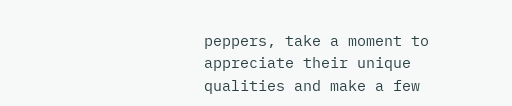peppers, take a moment to appreciate their unique qualities and make a few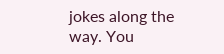jokes along the way. You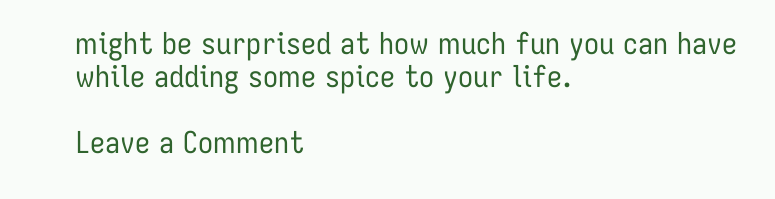might be surprised at how much fun you can have while adding some spice to your life.

Leave a Comment